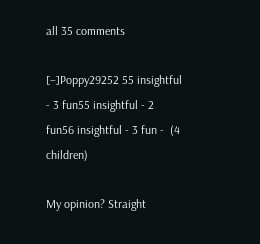all 35 comments

[–]Poppy29252 55 insightful - 3 fun55 insightful - 2 fun56 insightful - 3 fun -  (4 children)

My opinion? Straight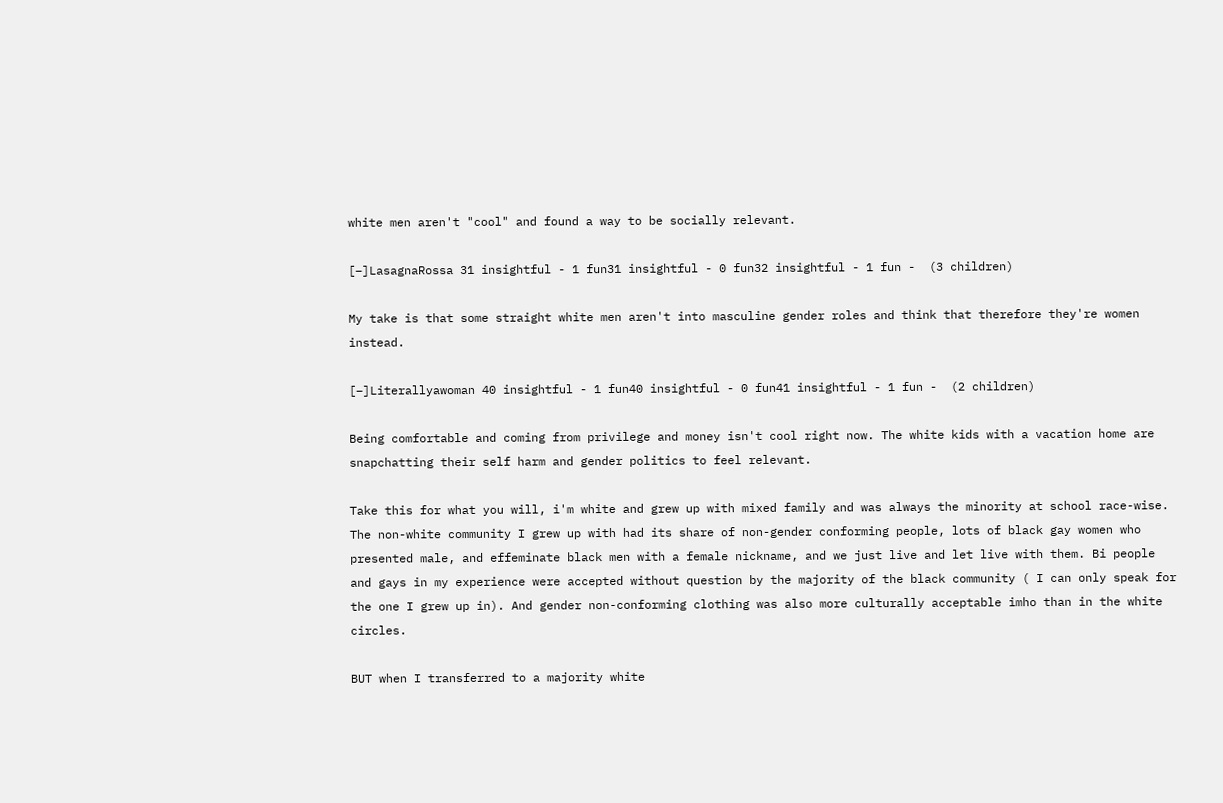white men aren't "cool" and found a way to be socially relevant.

[–]LasagnaRossa 31 insightful - 1 fun31 insightful - 0 fun32 insightful - 1 fun -  (3 children)

My take is that some straight white men aren't into masculine gender roles and think that therefore they're women instead.

[–]Literallyawoman 40 insightful - 1 fun40 insightful - 0 fun41 insightful - 1 fun -  (2 children)

Being comfortable and coming from privilege and money isn't cool right now. The white kids with a vacation home are snapchatting their self harm and gender politics to feel relevant.

Take this for what you will, i'm white and grew up with mixed family and was always the minority at school race-wise. The non-white community I grew up with had its share of non-gender conforming people, lots of black gay women who presented male, and effeminate black men with a female nickname, and we just live and let live with them. Bi people and gays in my experience were accepted without question by the majority of the black community ( I can only speak for the one I grew up in). And gender non-conforming clothing was also more culturally acceptable imho than in the white circles.

BUT when I transferred to a majority white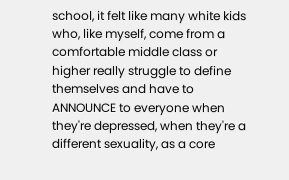school, it felt like many white kids who, like myself, come from a comfortable middle class or higher really struggle to define themselves and have to ANNOUNCE to everyone when they're depressed, when they're a different sexuality, as a core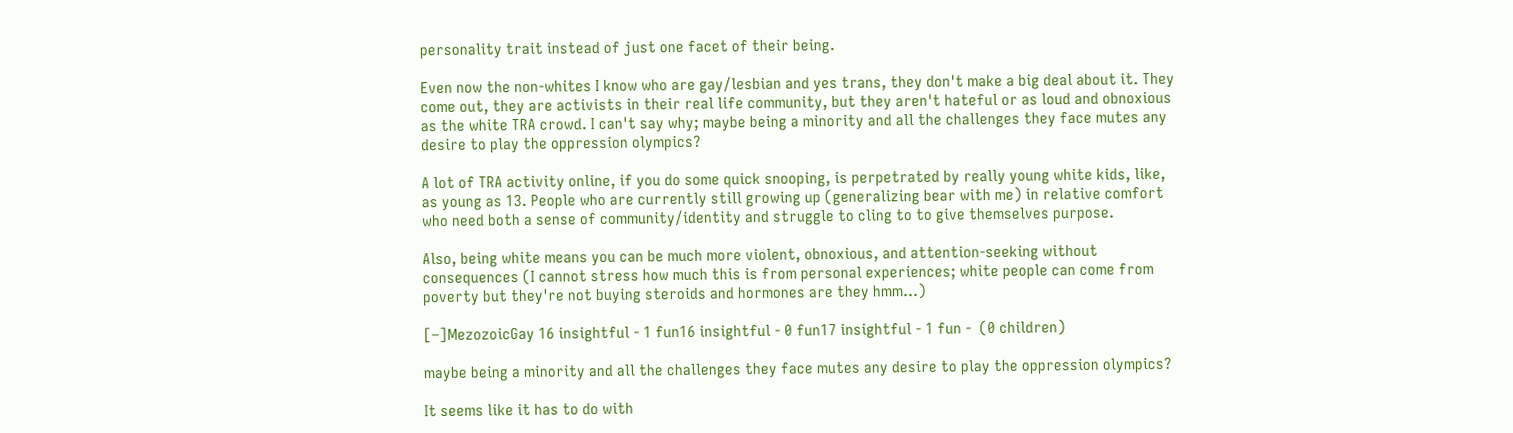personality trait instead of just one facet of their being.

Even now the non-whites I know who are gay/lesbian and yes trans, they don't make a big deal about it. They come out, they are activists in their real life community, but they aren't hateful or as loud and obnoxious as the white TRA crowd. I can't say why; maybe being a minority and all the challenges they face mutes any desire to play the oppression olympics?

A lot of TRA activity online, if you do some quick snooping, is perpetrated by really young white kids, like, as young as 13. People who are currently still growing up (generalizing bear with me) in relative comfort who need both a sense of community/identity and struggle to cling to to give themselves purpose.

Also, being white means you can be much more violent, obnoxious, and attention-seeking without consequences (I cannot stress how much this is from personal experiences; white people can come from poverty but they're not buying steroids and hormones are they hmm...)

[–]MezozoicGay 16 insightful - 1 fun16 insightful - 0 fun17 insightful - 1 fun -  (0 children)

maybe being a minority and all the challenges they face mutes any desire to play the oppression olympics?

It seems like it has to do with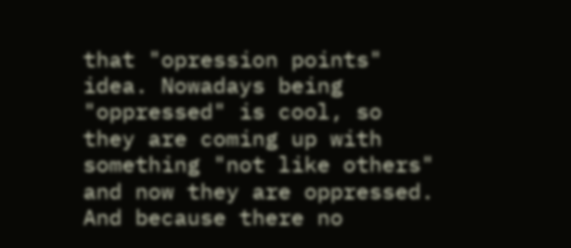that "opression points" idea. Nowadays being "oppressed" is cool, so they are coming up with something "not like others" and now they are oppressed. And because there no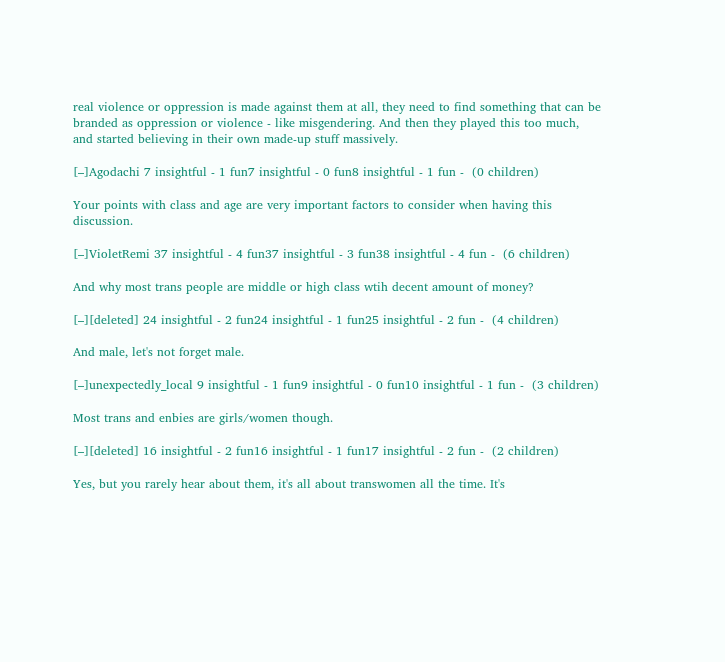real violence or oppression is made against them at all, they need to find something that can be branded as oppression or violence - like misgendering. And then they played this too much, and started believing in their own made-up stuff massively.

[–]Agodachi 7 insightful - 1 fun7 insightful - 0 fun8 insightful - 1 fun -  (0 children)

Your points with class and age are very important factors to consider when having this discussion.

[–]VioletRemi 37 insightful - 4 fun37 insightful - 3 fun38 insightful - 4 fun -  (6 children)

And why most trans people are middle or high class wtih decent amount of money?

[–][deleted] 24 insightful - 2 fun24 insightful - 1 fun25 insightful - 2 fun -  (4 children)

And male, let's not forget male.

[–]unexpectedly_local 9 insightful - 1 fun9 insightful - 0 fun10 insightful - 1 fun -  (3 children)

Most trans and enbies are girls/women though.

[–][deleted] 16 insightful - 2 fun16 insightful - 1 fun17 insightful - 2 fun -  (2 children)

Yes, but you rarely hear about them, it's all about transwomen all the time. It's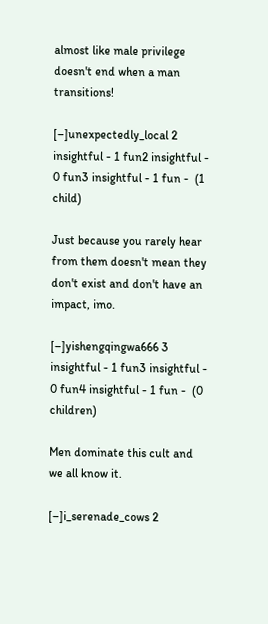almost like male privilege doesn't end when a man transitions!

[–]unexpectedly_local 2 insightful - 1 fun2 insightful - 0 fun3 insightful - 1 fun -  (1 child)

Just because you rarely hear from them doesn't mean they don't exist and don't have an impact, imo.

[–]yishengqingwa666 3 insightful - 1 fun3 insightful - 0 fun4 insightful - 1 fun -  (0 children)

Men dominate this cult and we all know it.

[–]i_serenade_cows 2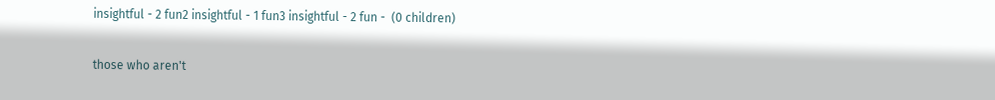insightful - 2 fun2 insightful - 1 fun3 insightful - 2 fun -  (0 children)

those who aren't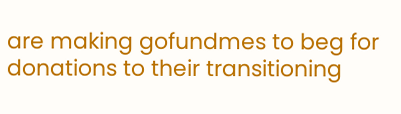are making gofundmes to beg for donations to their transitioning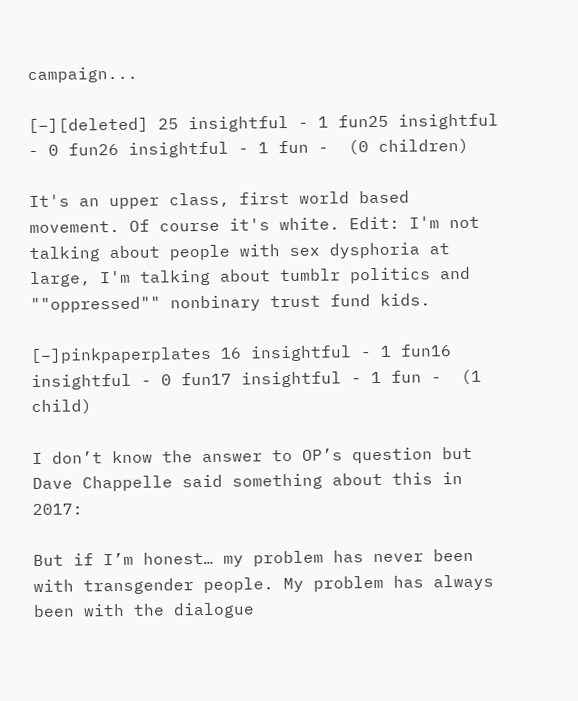campaign...

[–][deleted] 25 insightful - 1 fun25 insightful - 0 fun26 insightful - 1 fun -  (0 children)

It's an upper class, first world based movement. Of course it's white. Edit: I'm not talking about people with sex dysphoria at large, I'm talking about tumblr politics and ""oppressed"" nonbinary trust fund kids.

[–]pinkpaperplates 16 insightful - 1 fun16 insightful - 0 fun17 insightful - 1 fun -  (1 child)

I don’t know the answer to OP’s question but Dave Chappelle said something about this in 2017:

But if I’m honest… my problem has never been with transgender people. My problem has always been with the dialogue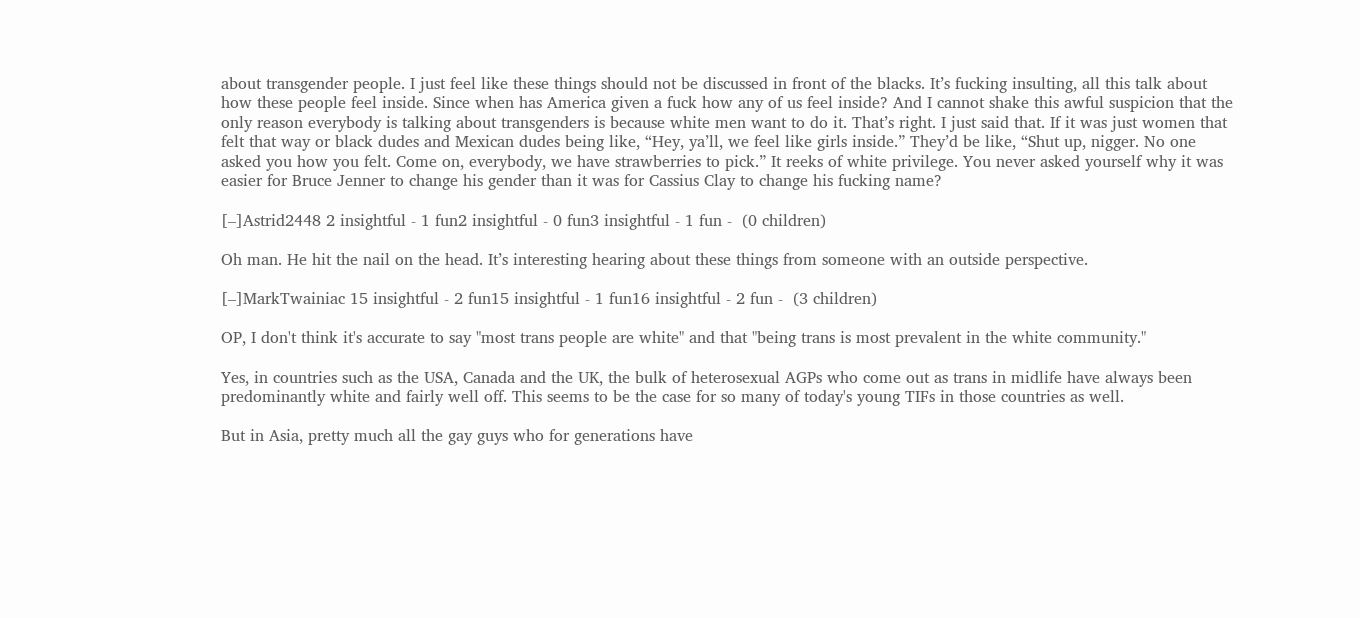about transgender people. I just feel like these things should not be discussed in front of the blacks. It’s fucking insulting, all this talk about how these people feel inside. Since when has America given a fuck how any of us feel inside? And I cannot shake this awful suspicion that the only reason everybody is talking about transgenders is because white men want to do it. That’s right. I just said that. If it was just women that felt that way or black dudes and Mexican dudes being like, “Hey, ya’ll, we feel like girls inside.” They’d be like, “Shut up, nigger. No one asked you how you felt. Come on, everybody, we have strawberries to pick.” It reeks of white privilege. You never asked yourself why it was easier for Bruce Jenner to change his gender than it was for Cassius Clay to change his fucking name?

[–]Astrid2448 2 insightful - 1 fun2 insightful - 0 fun3 insightful - 1 fun -  (0 children)

Oh man. He hit the nail on the head. It’s interesting hearing about these things from someone with an outside perspective.

[–]MarkTwainiac 15 insightful - 2 fun15 insightful - 1 fun16 insightful - 2 fun -  (3 children)

OP, I don't think it's accurate to say "most trans people are white" and that "being trans is most prevalent in the white community."

Yes, in countries such as the USA, Canada and the UK, the bulk of heterosexual AGPs who come out as trans in midlife have always been predominantly white and fairly well off. This seems to be the case for so many of today's young TIFs in those countries as well.

But in Asia, pretty much all the gay guys who for generations have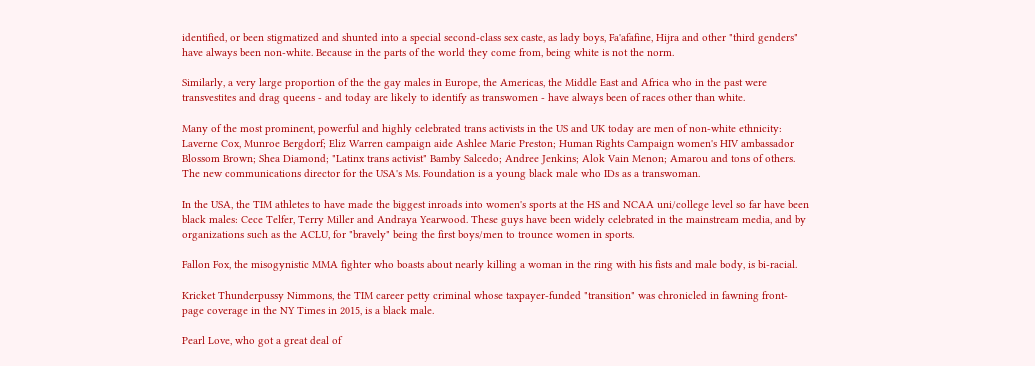identified, or been stigmatized and shunted into a special second-class sex caste, as lady boys, Fa'afafine, Hijra and other "third genders" have always been non-white. Because in the parts of the world they come from, being white is not the norm.

Similarly, a very large proportion of the the gay males in Europe, the Americas, the Middle East and Africa who in the past were transvestites and drag queens - and today are likely to identify as transwomen - have always been of races other than white.

Many of the most prominent, powerful and highly celebrated trans activists in the US and UK today are men of non-white ethnicity: Laverne Cox, Munroe Bergdorf; Eliz Warren campaign aide Ashlee Marie Preston; Human Rights Campaign women's HIV ambassador Blossom Brown; Shea Diamond; "Latinx trans activist" Bamby Salcedo; Andree Jenkins; Alok Vain Menon; Amarou and tons of others. The new communications director for the USA's Ms. Foundation is a young black male who IDs as a transwoman.

In the USA, the TIM athletes to have made the biggest inroads into women's sports at the HS and NCAA uni/college level so far have been black males: Cece Telfer, Terry Miller and Andraya Yearwood. These guys have been widely celebrated in the mainstream media, and by organizations such as the ACLU, for "bravely" being the first boys/men to trounce women in sports.

Fallon Fox, the misogynistic MMA fighter who boasts about nearly killing a woman in the ring with his fists and male body, is bi-racial.

Kricket Thunderpussy Nimmons, the TIM career petty criminal whose taxpayer-funded "transition" was chronicled in fawning front-page coverage in the NY Times in 2015, is a black male.

Pearl Love, who got a great deal of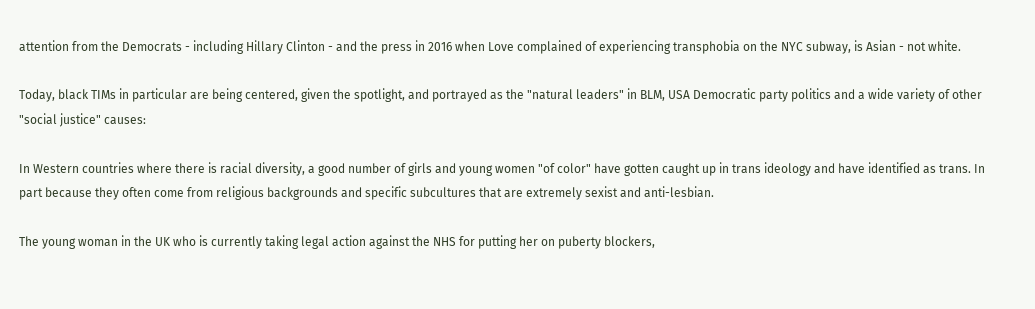attention from the Democrats - including Hillary Clinton - and the press in 2016 when Love complained of experiencing transphobia on the NYC subway, is Asian - not white.

Today, black TIMs in particular are being centered, given the spotlight, and portrayed as the "natural leaders" in BLM, USA Democratic party politics and a wide variety of other "social justice" causes:

In Western countries where there is racial diversity, a good number of girls and young women "of color" have gotten caught up in trans ideology and have identified as trans. In part because they often come from religious backgrounds and specific subcultures that are extremely sexist and anti-lesbian.

The young woman in the UK who is currently taking legal action against the NHS for putting her on puberty blockers,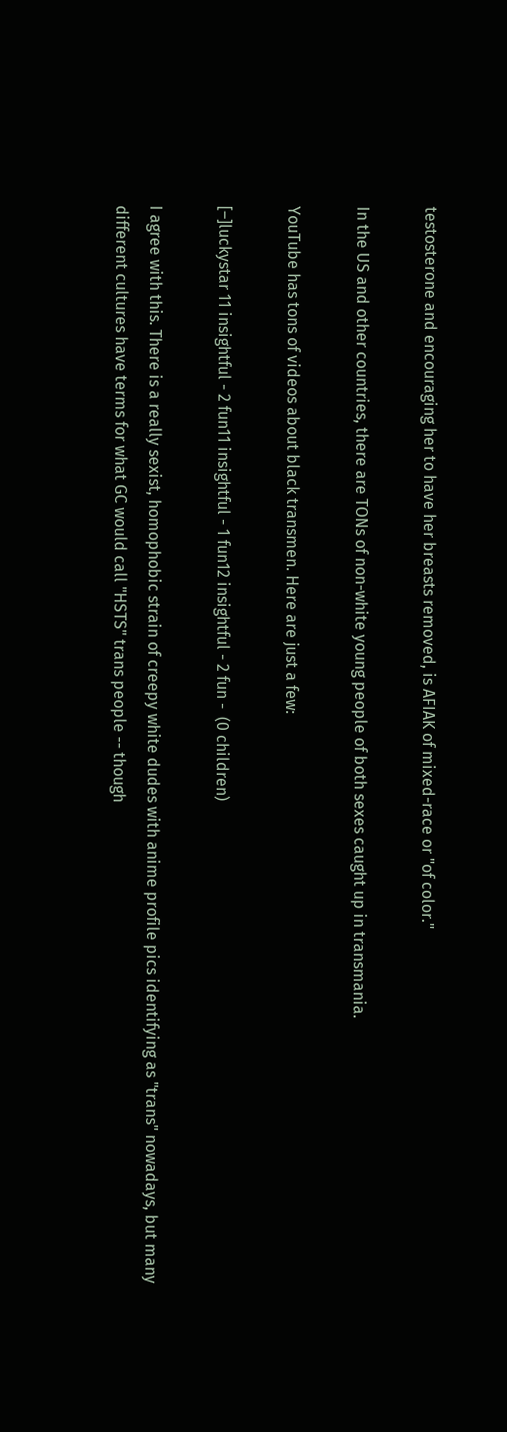testosterone and encouraging her to have her breasts removed, is AFIAK of mixed-race or "of color."

In the US and other countries, there are TONs of non-white young people of both sexes caught up in transmania.

YouTube has tons of videos about black transmen. Here are just a few:

[–]luckystar 11 insightful - 2 fun11 insightful - 1 fun12 insightful - 2 fun -  (0 children)

I agree with this. There is a really sexist, homophobic strain of creepy white dudes with anime profile pics identifying as "trans" nowadays, but many different cultures have terms for what GC would call "HSTS" trans people -- though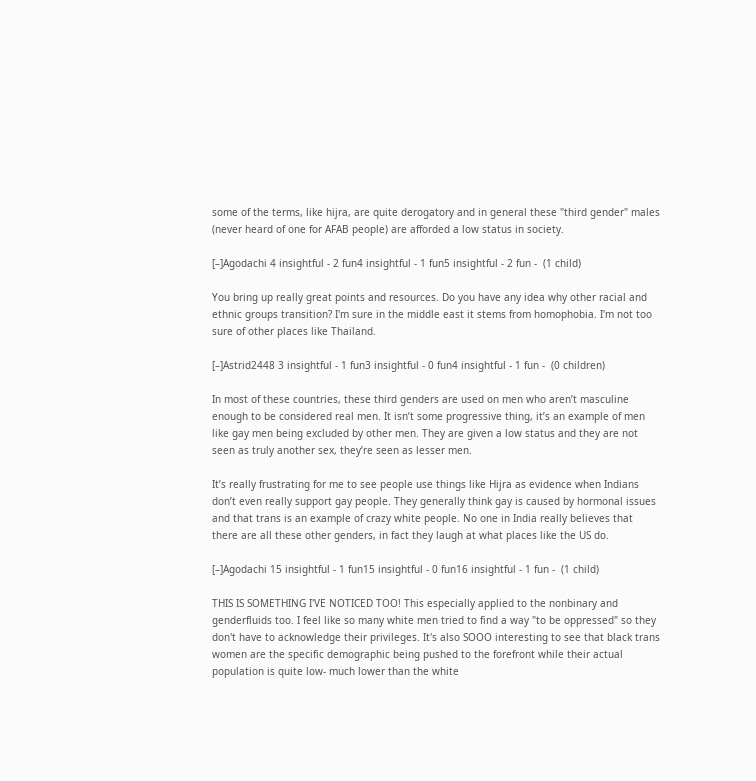some of the terms, like hijra, are quite derogatory and in general these "third gender" males (never heard of one for AFAB people) are afforded a low status in society.

[–]Agodachi 4 insightful - 2 fun4 insightful - 1 fun5 insightful - 2 fun -  (1 child)

You bring up really great points and resources. Do you have any idea why other racial and ethnic groups transition? I'm sure in the middle east it stems from homophobia. I'm not too sure of other places like Thailand.

[–]Astrid2448 3 insightful - 1 fun3 insightful - 0 fun4 insightful - 1 fun -  (0 children)

In most of these countries, these third genders are used on men who aren’t masculine enough to be considered real men. It isn’t some progressive thing, it’s an example of men like gay men being excluded by other men. They are given a low status and they are not seen as truly another sex, they’re seen as lesser men.

It’s really frustrating for me to see people use things like Hijra as evidence when Indians don’t even really support gay people. They generally think gay is caused by hormonal issues and that trans is an example of crazy white people. No one in India really believes that there are all these other genders, in fact they laugh at what places like the US do.

[–]Agodachi 15 insightful - 1 fun15 insightful - 0 fun16 insightful - 1 fun -  (1 child)

THIS IS SOMETHING I'VE NOTICED TOO! This especially applied to the nonbinary and genderfluids too. I feel like so many white men tried to find a way "to be oppressed" so they don't have to acknowledge their privileges. It's also SOOO interesting to see that black trans women are the specific demographic being pushed to the forefront while their actual population is quite low- much lower than the white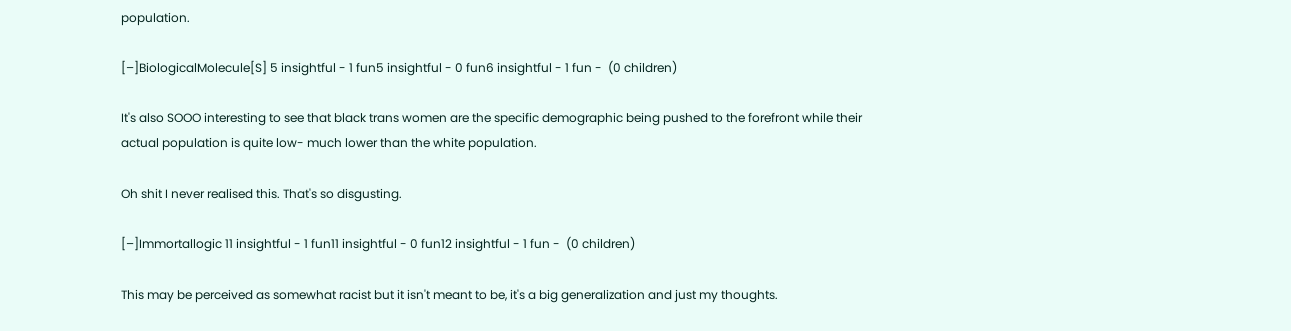population.

[–]BiologicalMolecule[S] 5 insightful - 1 fun5 insightful - 0 fun6 insightful - 1 fun -  (0 children)

It's also SOOO interesting to see that black trans women are the specific demographic being pushed to the forefront while their actual population is quite low- much lower than the white population.

Oh shit I never realised this. That's so disgusting.

[–]Immortallogic 11 insightful - 1 fun11 insightful - 0 fun12 insightful - 1 fun -  (0 children)

This may be perceived as somewhat racist but it isn't meant to be, it's a big generalization and just my thoughts.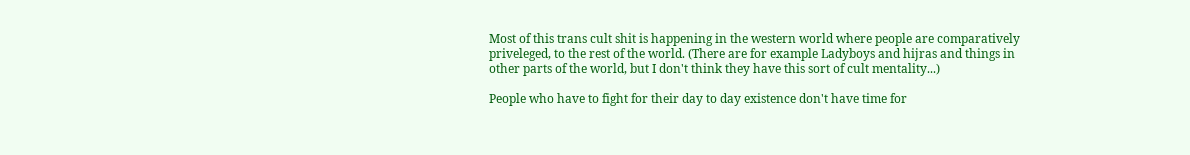Most of this trans cult shit is happening in the western world where people are comparatively priveleged, to the rest of the world. (There are for example Ladyboys and hijras and things in other parts of the world, but I don't think they have this sort of cult mentality...)

People who have to fight for their day to day existence don't have time for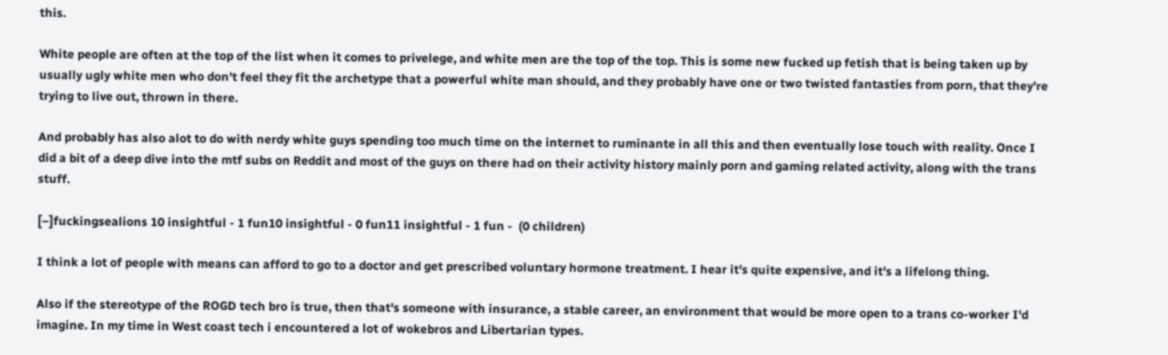this.

White people are often at the top of the list when it comes to privelege, and white men are the top of the top. This is some new fucked up fetish that is being taken up by usually ugly white men who don't feel they fit the archetype that a powerful white man should, and they probably have one or two twisted fantasties from porn, that they're trying to live out, thrown in there.

And probably has also alot to do with nerdy white guys spending too much time on the internet to ruminante in all this and then eventually lose touch with reality. Once I did a bit of a deep dive into the mtf subs on Reddit and most of the guys on there had on their activity history mainly porn and gaming related activity, along with the trans stuff.

[–]fuckingsealions 10 insightful - 1 fun10 insightful - 0 fun11 insightful - 1 fun -  (0 children)

I think a lot of people with means can afford to go to a doctor and get prescribed voluntary hormone treatment. I hear it's quite expensive, and it's a lifelong thing.

Also if the stereotype of the ROGD tech bro is true, then that's someone with insurance, a stable career, an environment that would be more open to a trans co-worker I'd imagine. In my time in West coast tech i encountered a lot of wokebros and Libertarian types.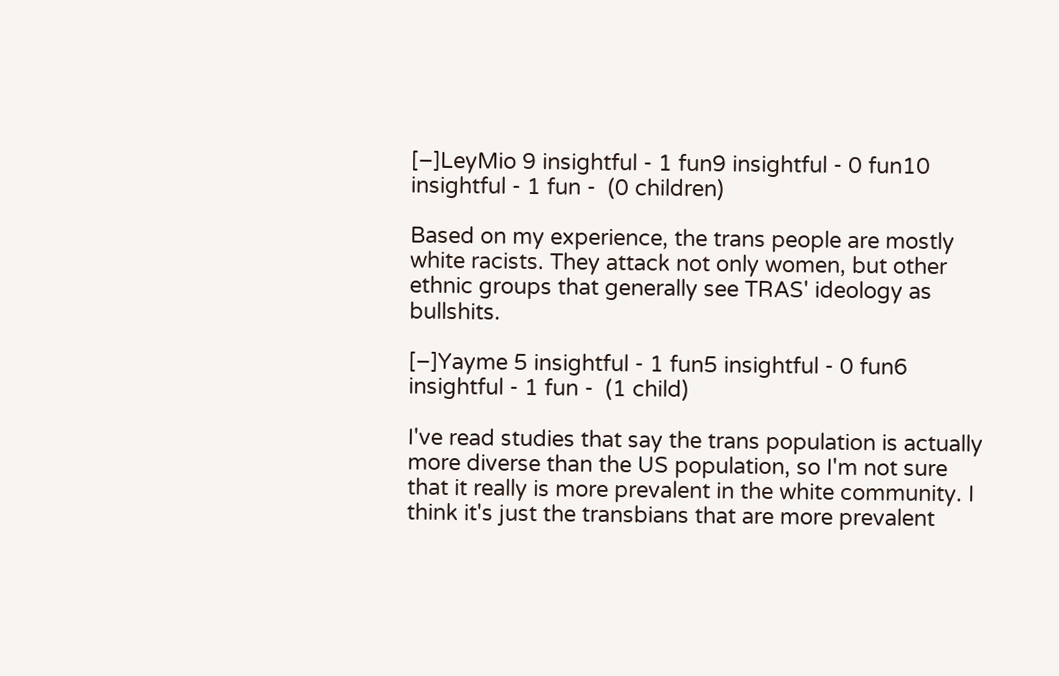[–]LeyMio 9 insightful - 1 fun9 insightful - 0 fun10 insightful - 1 fun -  (0 children)

Based on my experience, the trans people are mostly white racists. They attack not only women, but other ethnic groups that generally see TRAS' ideology as bullshits.

[–]Yayme 5 insightful - 1 fun5 insightful - 0 fun6 insightful - 1 fun -  (1 child)

I've read studies that say the trans population is actually more diverse than the US population, so I'm not sure that it really is more prevalent in the white community. I think it's just the transbians that are more prevalent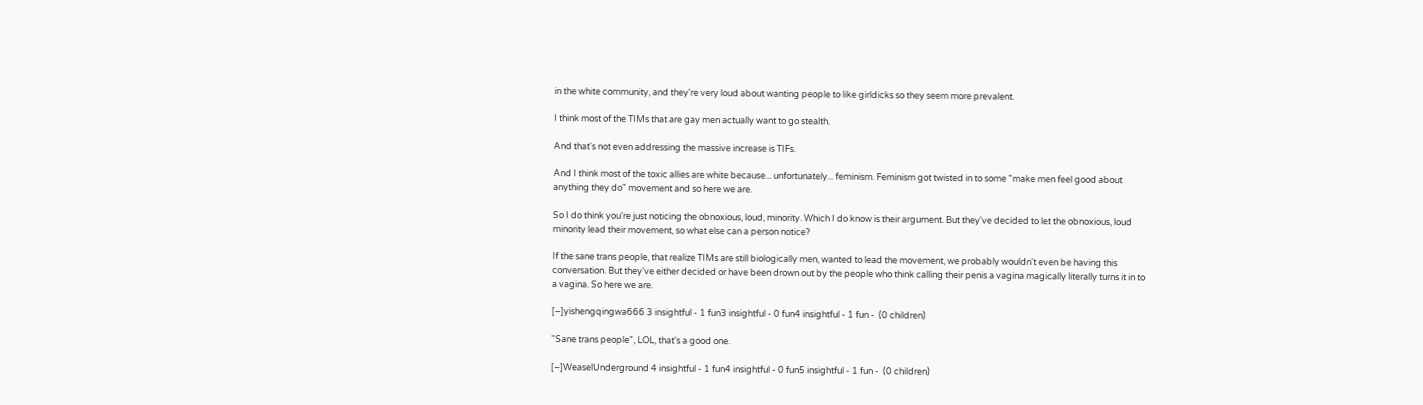in the white community, and they're very loud about wanting people to like girldicks so they seem more prevalent.

I think most of the TIMs that are gay men actually want to go stealth.

And that's not even addressing the massive increase is TIFs.

And I think most of the toxic allies are white because... unfortunately... feminism. Feminism got twisted in to some "make men feel good about anything they do" movement and so here we are.

So I do think you're just noticing the obnoxious, loud, minority. Which I do know is their argument. But they've decided to let the obnoxious, loud minority lead their movement, so what else can a person notice?

If the sane trans people, that realize TIMs are still biologically men, wanted to lead the movement, we probably wouldn't even be having this conversation. But they've either decided or have been drown out by the people who think calling their penis a vagina magically literally turns it in to a vagina. So here we are.

[–]yishengqingwa666 3 insightful - 1 fun3 insightful - 0 fun4 insightful - 1 fun -  (0 children)

"Sane trans people", LOL, that's a good one.

[–]WeaselUnderground 4 insightful - 1 fun4 insightful - 0 fun5 insightful - 1 fun -  (0 children)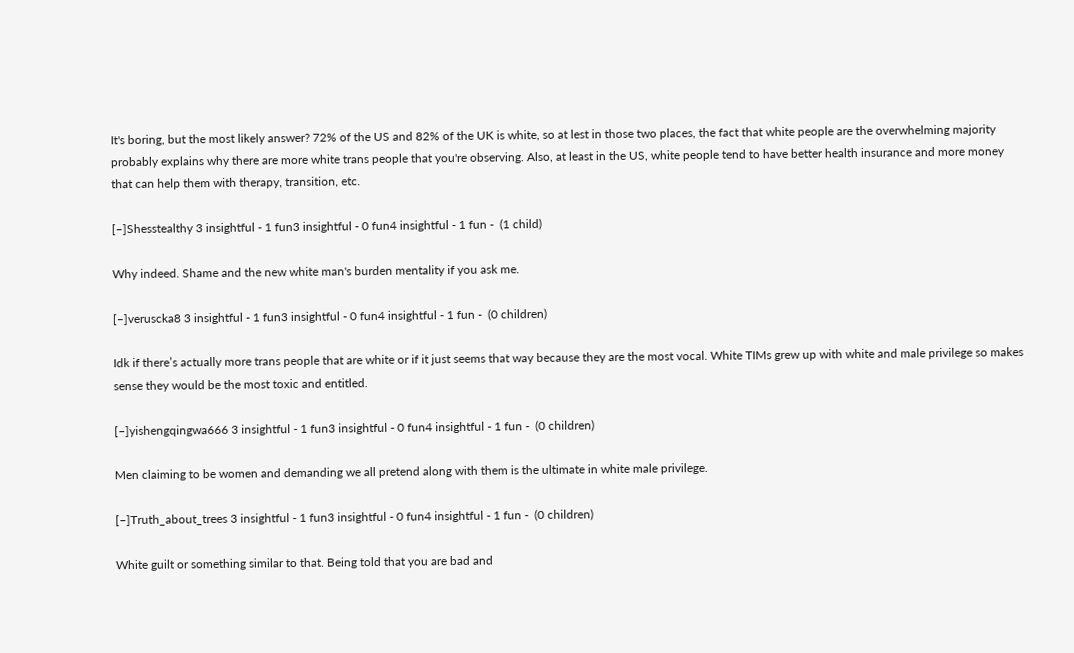It's boring, but the most likely answer? 72% of the US and 82% of the UK is white, so at lest in those two places, the fact that white people are the overwhelming majority probably explains why there are more white trans people that you're observing. Also, at least in the US, white people tend to have better health insurance and more money that can help them with therapy, transition, etc.

[–]Shesstealthy 3 insightful - 1 fun3 insightful - 0 fun4 insightful - 1 fun -  (1 child)

Why indeed. Shame and the new white man's burden mentality if you ask me.

[–]veruscka8 3 insightful - 1 fun3 insightful - 0 fun4 insightful - 1 fun -  (0 children)

Idk if there’s actually more trans people that are white or if it just seems that way because they are the most vocal. White TIMs grew up with white and male privilege so makes sense they would be the most toxic and entitled.

[–]yishengqingwa666 3 insightful - 1 fun3 insightful - 0 fun4 insightful - 1 fun -  (0 children)

Men claiming to be women and demanding we all pretend along with them is the ultimate in white male privilege.

[–]Truth_about_trees 3 insightful - 1 fun3 insightful - 0 fun4 insightful - 1 fun -  (0 children)

White guilt or something similar to that. Being told that you are bad and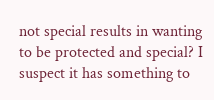not special results in wanting to be protected and special? I suspect it has something to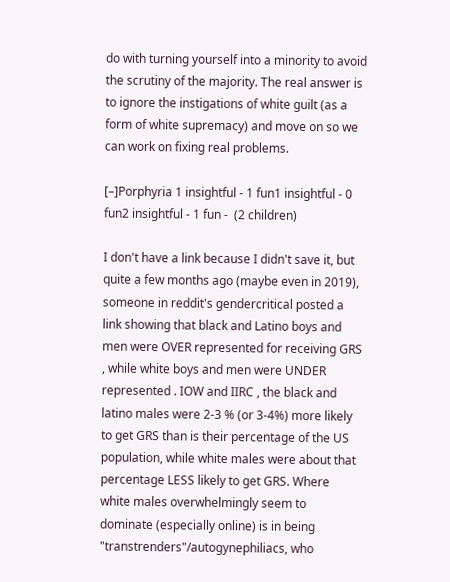do with turning yourself into a minority to avoid the scrutiny of the majority. The real answer is to ignore the instigations of white guilt (as a form of white supremacy) and move on so we can work on fixing real problems.

[–]Porphyria 1 insightful - 1 fun1 insightful - 0 fun2 insightful - 1 fun -  (2 children)

I don't have a link because I didn't save it, but quite a few months ago (maybe even in 2019), someone in reddit's gendercritical posted a link showing that black and Latino boys and men were OVER represented for receiving GRS , while white boys and men were UNDER represented . IOW and IIRC , the black and latino males were 2-3 % (or 3-4%) more likely to get GRS than is their percentage of the US population, while white males were about that percentage LESS likely to get GRS. Where white males overwhelmingly seem to dominate (especially online) is in being "transtrenders"/autogynephiliacs, who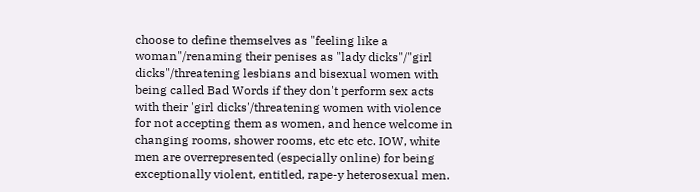choose to define themselves as "feeling like a woman"/renaming their penises as "lady dicks"/"girl dicks"/threatening lesbians and bisexual women with being called Bad Words if they don't perform sex acts with their 'girl dicks'/threatening women with violence for not accepting them as women, and hence welcome in changing rooms, shower rooms, etc etc etc. IOW, white men are overrepresented (especially online) for being exceptionally violent, entitled, rape-y heterosexual men.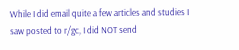While I did email quite a few articles and studies I saw posted to r/gc, I did NOT send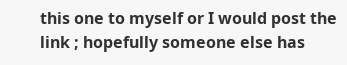this one to myself or I would post the link ; hopefully someone else has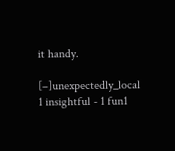it handy.

[–]unexpectedly_local 1 insightful - 1 fun1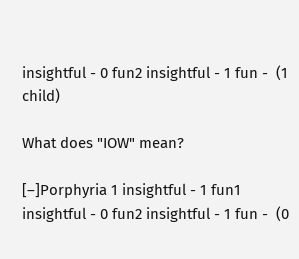insightful - 0 fun2 insightful - 1 fun -  (1 child)

What does "IOW" mean?

[–]Porphyria 1 insightful - 1 fun1 insightful - 0 fun2 insightful - 1 fun -  (0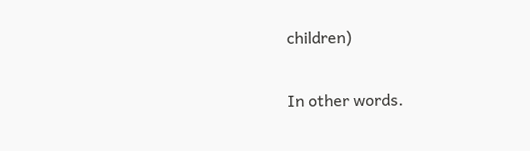children)

In other words.